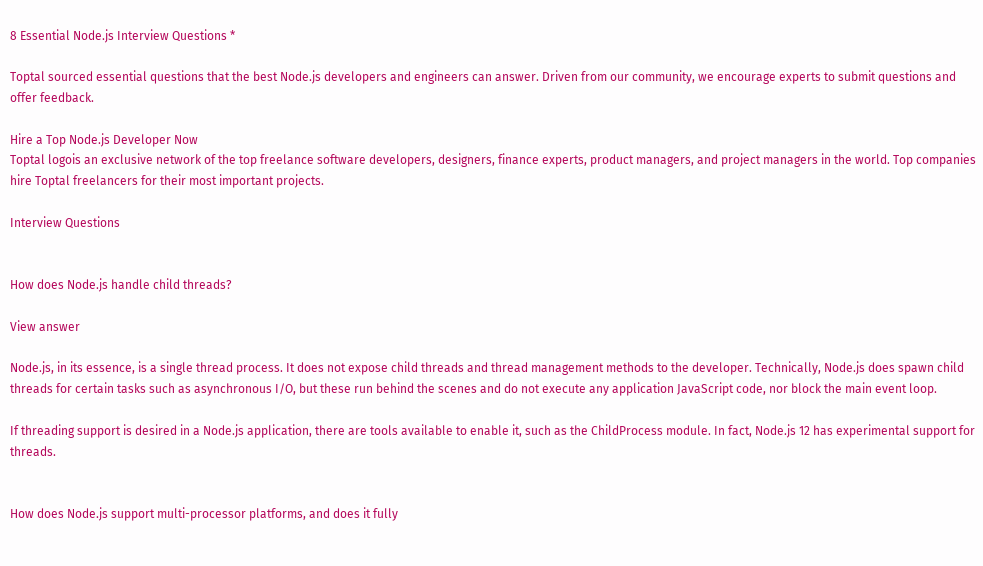8 Essential Node.js Interview Questions *

Toptal sourced essential questions that the best Node.js developers and engineers can answer. Driven from our community, we encourage experts to submit questions and offer feedback.

Hire a Top Node.js Developer Now
Toptal logois an exclusive network of the top freelance software developers, designers, finance experts, product managers, and project managers in the world. Top companies hire Toptal freelancers for their most important projects.

Interview Questions


How does Node.js handle child threads?

View answer

Node.js, in its essence, is a single thread process. It does not expose child threads and thread management methods to the developer. Technically, Node.js does spawn child threads for certain tasks such as asynchronous I/O, but these run behind the scenes and do not execute any application JavaScript code, nor block the main event loop.

If threading support is desired in a Node.js application, there are tools available to enable it, such as the ChildProcess module. In fact, Node.js 12 has experimental support for threads.


How does Node.js support multi-processor platforms, and does it fully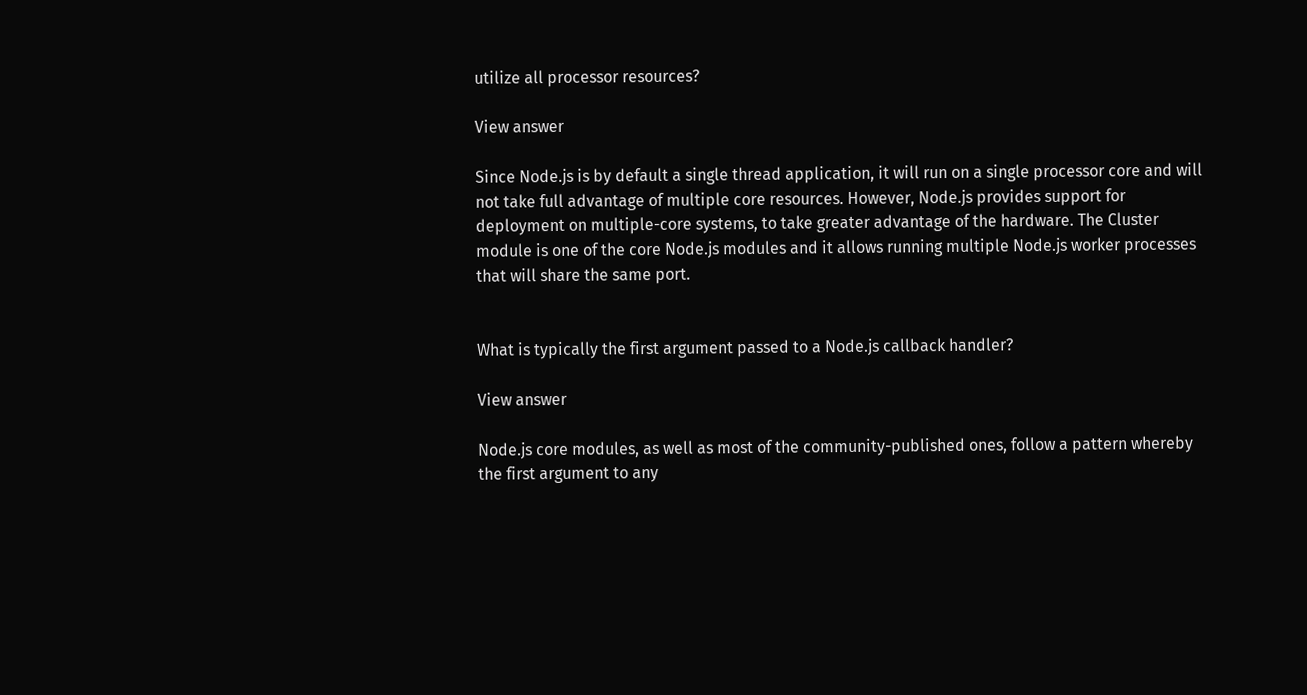utilize all processor resources?

View answer

Since Node.js is by default a single thread application, it will run on a single processor core and will not take full advantage of multiple core resources. However, Node.js provides support for deployment on multiple-core systems, to take greater advantage of the hardware. The Cluster module is one of the core Node.js modules and it allows running multiple Node.js worker processes that will share the same port.


What is typically the first argument passed to a Node.js callback handler?

View answer

Node.js core modules, as well as most of the community-published ones, follow a pattern whereby the first argument to any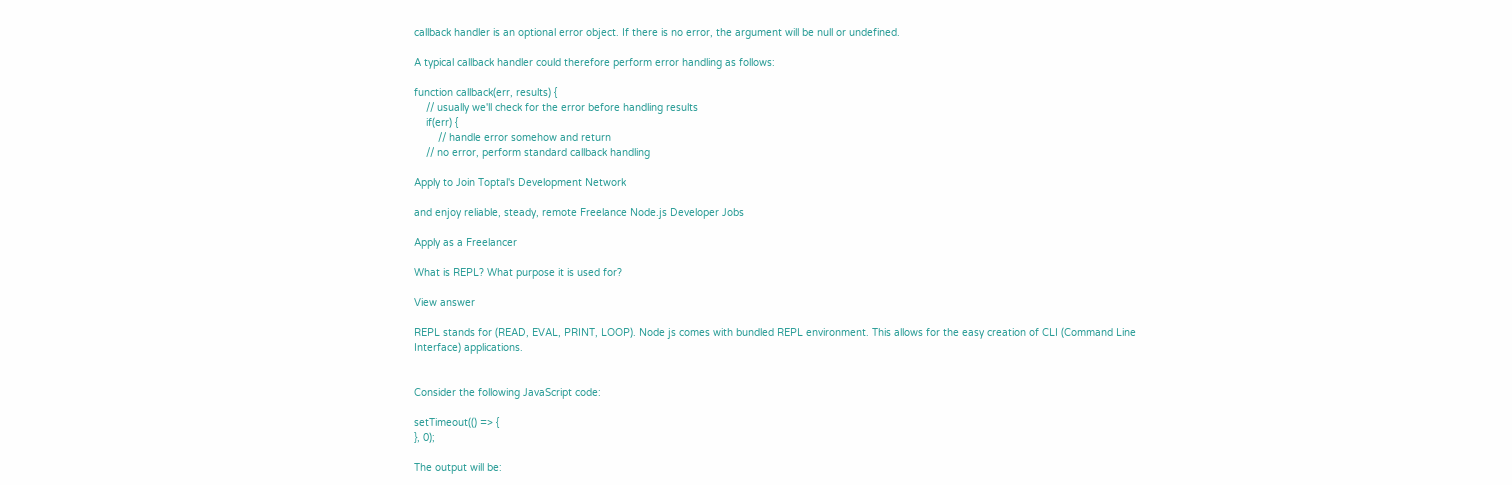callback handler is an optional error object. If there is no error, the argument will be null or undefined.

A typical callback handler could therefore perform error handling as follows:

function callback(err, results) {
    // usually we'll check for the error before handling results
    if(err) {
        // handle error somehow and return
    // no error, perform standard callback handling

Apply to Join Toptal's Development Network

and enjoy reliable, steady, remote Freelance Node.js Developer Jobs

Apply as a Freelancer

What is REPL? What purpose it is used for?

View answer

REPL stands for (READ, EVAL, PRINT, LOOP). Node js comes with bundled REPL environment. This allows for the easy creation of CLI (Command Line Interface) applications.


Consider the following JavaScript code:

setTimeout(() => {
}, 0);

The output will be: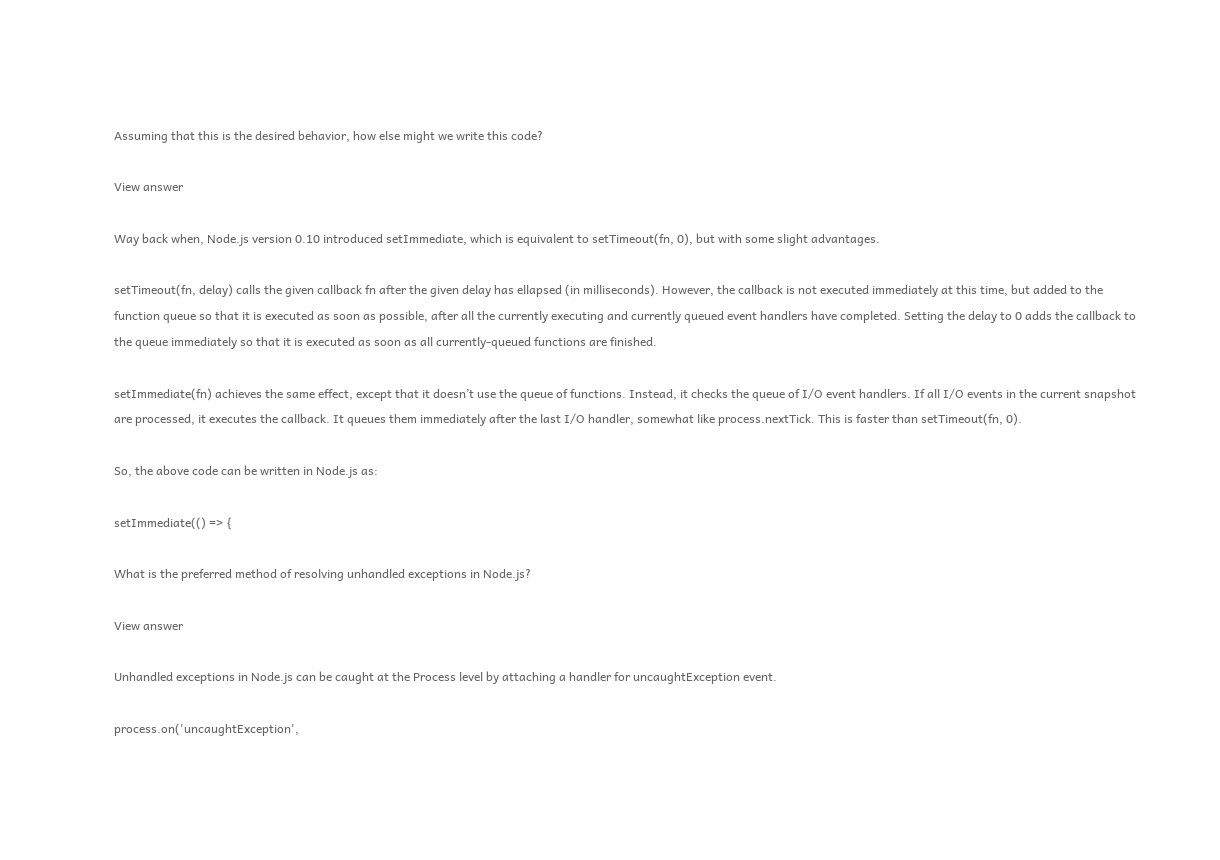Assuming that this is the desired behavior, how else might we write this code?

View answer

Way back when, Node.js version 0.10 introduced setImmediate, which is equivalent to setTimeout(fn, 0), but with some slight advantages.

setTimeout(fn, delay) calls the given callback fn after the given delay has ellapsed (in milliseconds). However, the callback is not executed immediately at this time, but added to the function queue so that it is executed as soon as possible, after all the currently executing and currently queued event handlers have completed. Setting the delay to 0 adds the callback to the queue immediately so that it is executed as soon as all currently-queued functions are finished.

setImmediate(fn) achieves the same effect, except that it doesn’t use the queue of functions. Instead, it checks the queue of I/O event handlers. If all I/O events in the current snapshot are processed, it executes the callback. It queues them immediately after the last I/O handler, somewhat like process.nextTick. This is faster than setTimeout(fn, 0).

So, the above code can be written in Node.js as:

setImmediate(() => {

What is the preferred method of resolving unhandled exceptions in Node.js?

View answer

Unhandled exceptions in Node.js can be caught at the Process level by attaching a handler for uncaughtException event.

process.on('uncaughtException',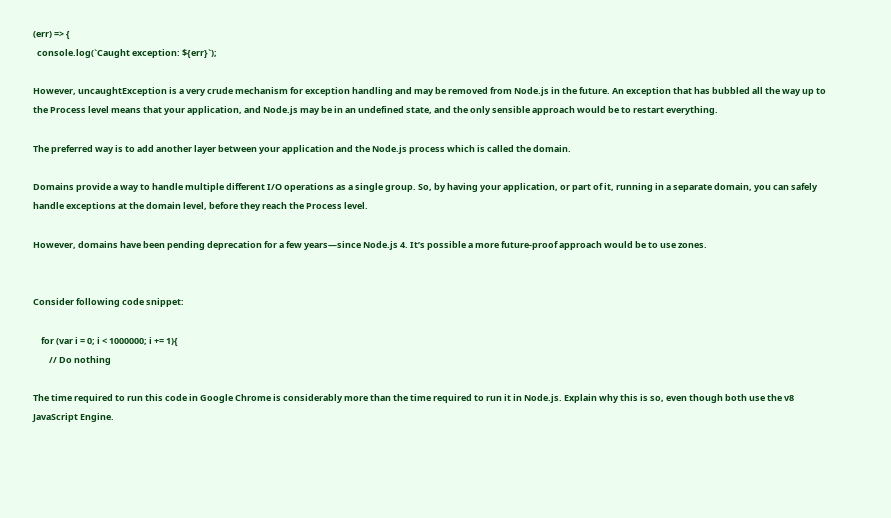(err) => {
  console.log(`Caught exception: ${err}`);

However, uncaughtException is a very crude mechanism for exception handling and may be removed from Node.js in the future. An exception that has bubbled all the way up to the Process level means that your application, and Node.js may be in an undefined state, and the only sensible approach would be to restart everything.

The preferred way is to add another layer between your application and the Node.js process which is called the domain.

Domains provide a way to handle multiple different I/O operations as a single group. So, by having your application, or part of it, running in a separate domain, you can safely handle exceptions at the domain level, before they reach the Process level.

However, domains have been pending deprecation for a few years—since Node.js 4. It’s possible a more future-proof approach would be to use zones.


Consider following code snippet:

    for (var i = 0; i < 1000000; i += 1){
        // Do nothing

The time required to run this code in Google Chrome is considerably more than the time required to run it in Node.js. Explain why this is so, even though both use the v8 JavaScript Engine.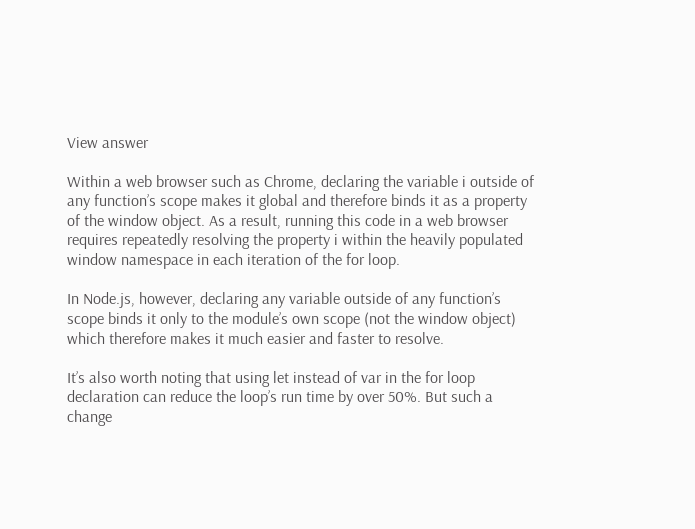View answer

Within a web browser such as Chrome, declaring the variable i outside of any function’s scope makes it global and therefore binds it as a property of the window object. As a result, running this code in a web browser requires repeatedly resolving the property i within the heavily populated window namespace in each iteration of the for loop.

In Node.js, however, declaring any variable outside of any function’s scope binds it only to the module’s own scope (not the window object) which therefore makes it much easier and faster to resolve.

It’s also worth noting that using let instead of var in the for loop declaration can reduce the loop’s run time by over 50%. But such a change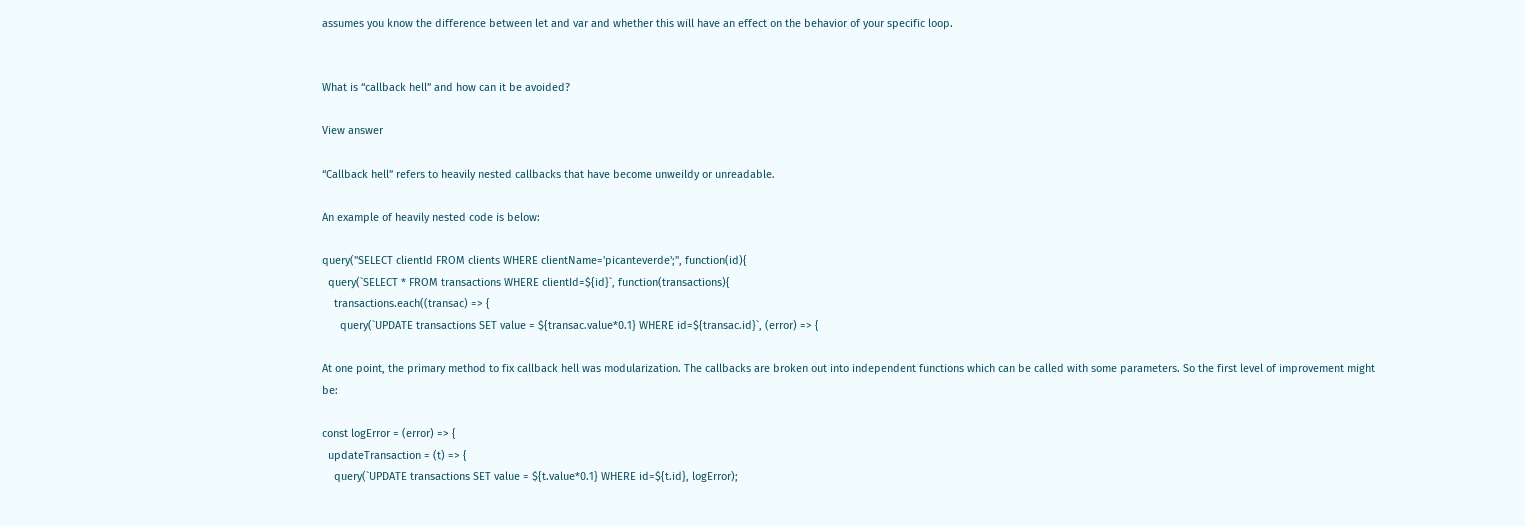assumes you know the difference between let and var and whether this will have an effect on the behavior of your specific loop.


What is “callback hell” and how can it be avoided?

View answer

“Callback hell” refers to heavily nested callbacks that have become unweildy or unreadable.

An example of heavily nested code is below:

query("SELECT clientId FROM clients WHERE clientName='picanteverde';", function(id){
  query(`SELECT * FROM transactions WHERE clientId=${id}`, function(transactions){
    transactions.each((transac) => {
      query(`UPDATE transactions SET value = ${transac.value*0.1} WHERE id=${transac.id}`, (error) => {

At one point, the primary method to fix callback hell was modularization. The callbacks are broken out into independent functions which can be called with some parameters. So the first level of improvement might be:

const logError = (error) => {
  updateTransaction = (t) => {
    query(`UPDATE transactions SET value = ${t.value*0.1} WHERE id=${t.id}, logError);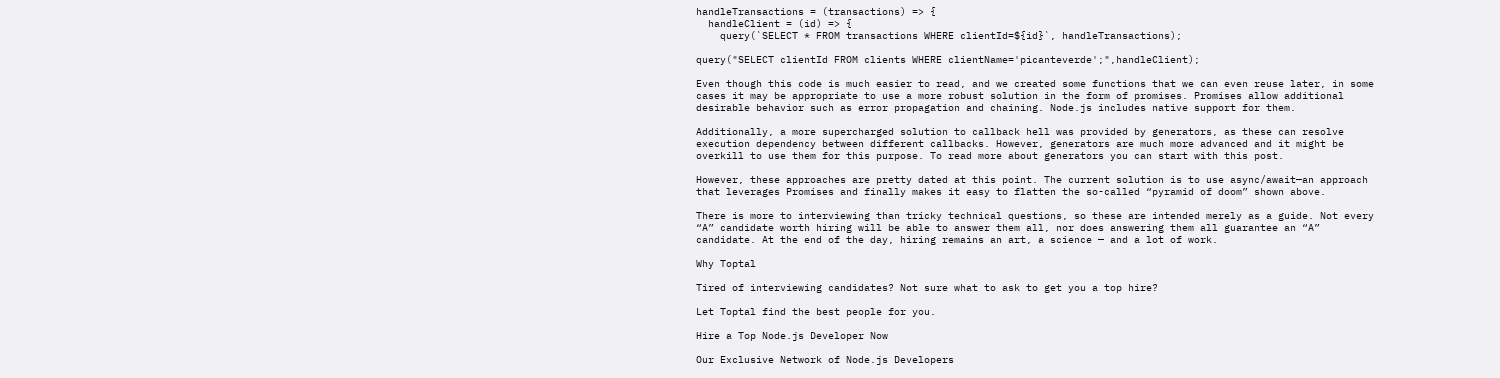handleTransactions = (transactions) => {
  handleClient = (id) => {
    query(`SELECT * FROM transactions WHERE clientId=${id}`, handleTransactions);

query("SELECT clientId FROM clients WHERE clientName='picanteverde';",handleClient);

Even though this code is much easier to read, and we created some functions that we can even reuse later, in some cases it may be appropriate to use a more robust solution in the form of promises. Promises allow additional desirable behavior such as error propagation and chaining. Node.js includes native support for them.

Additionally, a more supercharged solution to callback hell was provided by generators, as these can resolve execution dependency between different callbacks. However, generators are much more advanced and it might be overkill to use them for this purpose. To read more about generators you can start with this post.

However, these approaches are pretty dated at this point. The current solution is to use async/await—an approach that leverages Promises and finally makes it easy to flatten the so-called “pyramid of doom” shown above.

There is more to interviewing than tricky technical questions, so these are intended merely as a guide. Not every “A” candidate worth hiring will be able to answer them all, nor does answering them all guarantee an “A” candidate. At the end of the day, hiring remains an art, a science — and a lot of work.

Why Toptal

Tired of interviewing candidates? Not sure what to ask to get you a top hire?

Let Toptal find the best people for you.

Hire a Top Node.js Developer Now

Our Exclusive Network of Node.js Developers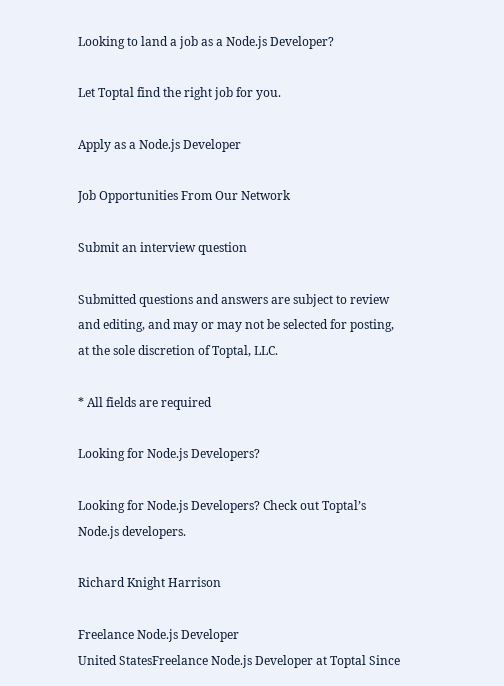Looking to land a job as a Node.js Developer?

Let Toptal find the right job for you.

Apply as a Node.js Developer

Job Opportunities From Our Network

Submit an interview question

Submitted questions and answers are subject to review and editing, and may or may not be selected for posting, at the sole discretion of Toptal, LLC.

* All fields are required

Looking for Node.js Developers?

Looking for Node.js Developers? Check out Toptal’s Node.js developers.

Richard Knight Harrison

Freelance Node.js Developer
United StatesFreelance Node.js Developer at Toptal Since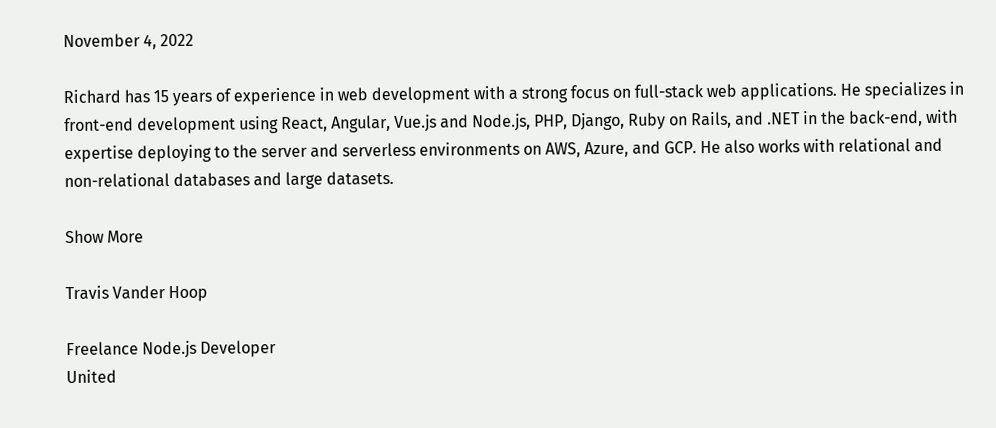November 4, 2022

Richard has 15 years of experience in web development with a strong focus on full-stack web applications. He specializes in front-end development using React, Angular, Vue.js and Node.js, PHP, Django, Ruby on Rails, and .NET in the back-end, with expertise deploying to the server and serverless environments on AWS, Azure, and GCP. He also works with relational and non-relational databases and large datasets.

Show More

Travis Vander Hoop

Freelance Node.js Developer
United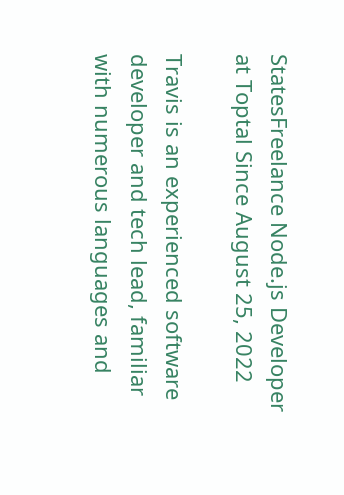StatesFreelance Node.js Developer at Toptal Since August 25, 2022

Travis is an experienced software developer and tech lead, familiar with numerous languages and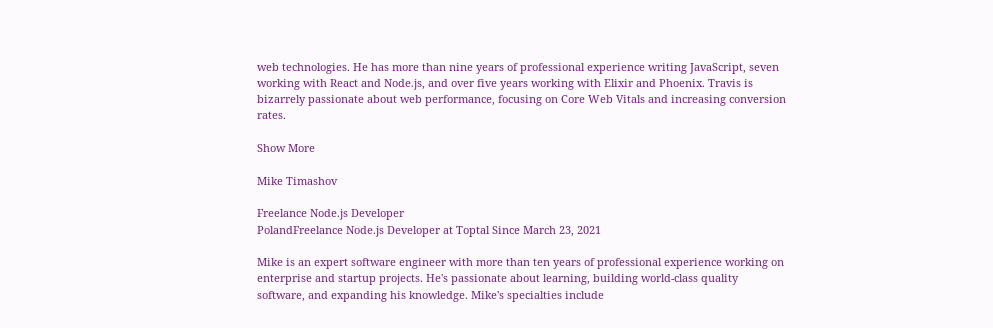web technologies. He has more than nine years of professional experience writing JavaScript, seven working with React and Node.js, and over five years working with Elixir and Phoenix. Travis is bizarrely passionate about web performance, focusing on Core Web Vitals and increasing conversion rates.

Show More

Mike Timashov

Freelance Node.js Developer
PolandFreelance Node.js Developer at Toptal Since March 23, 2021

Mike is an expert software engineer with more than ten years of professional experience working on enterprise and startup projects. He's passionate about learning, building world-class quality software, and expanding his knowledge. Mike's specialties include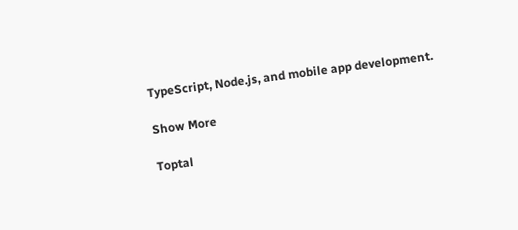TypeScript, Node.js, and mobile app development.

Show More

Toptal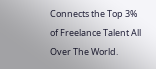Connects the Top 3% of Freelance Talent All Over The World.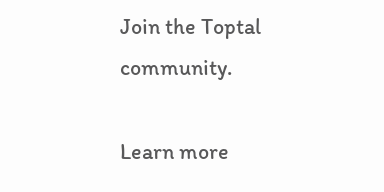Join the Toptal community.

Learn more